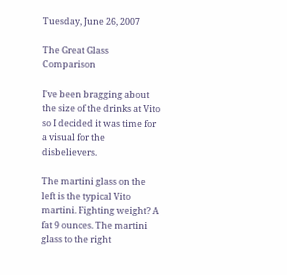Tuesday, June 26, 2007

The Great Glass Comparison

I've been bragging about the size of the drinks at Vito so I decided it was time for a visual for the disbelievers.

The martini glass on the left is the typical Vito martini. Fighting weight? A fat 9 ounces. The martini glass to the right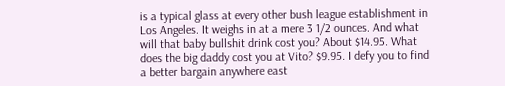is a typical glass at every other bush league establishment in Los Angeles. It weighs in at a mere 3 1/2 ounces. And what will that baby bullshit drink cost you? About $14.95. What does the big daddy cost you at Vito? $9.95. I defy you to find a better bargain anywhere east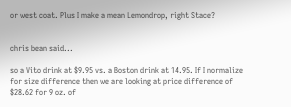or west coat. Plus I make a mean Lemondrop, right Stace?


chris bean said...

so a Vito drink at $9.95 vs. a Boston drink at 14.95. If I normalize for size difference then we are looking at price difference of $28.62 for 9 oz. of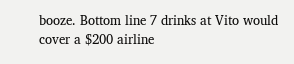booze. Bottom line 7 drinks at Vito would cover a $200 airline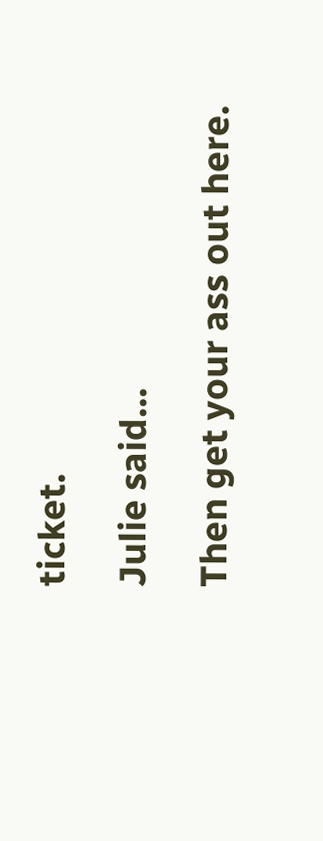ticket.

Julie said...

Then get your ass out here.